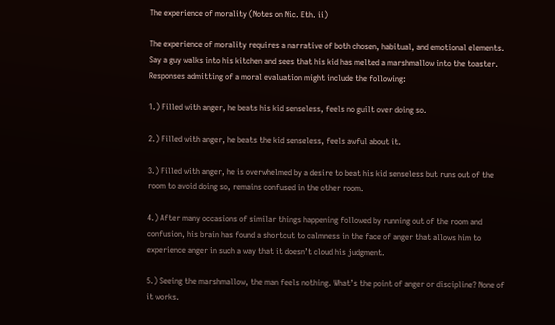The experience of morality (Notes on Nic. Eth. ii)

The experience of morality requires a narrative of both chosen, habitual, and emotional elements. Say a guy walks into his kitchen and sees that his kid has melted a marshmallow into the toaster. Responses admitting of a moral evaluation might include the following:

1.) Filled with anger, he beats his kid senseless, feels no guilt over doing so.

2.) Filled with anger, he beats the kid senseless, feels awful about it.

3.) Filled with anger, he is overwhelmed by a desire to beat his kid senseless but runs out of the room to avoid doing so, remains confused in the other room.

4.) After many occasions of similar things happening followed by running out of the room and confusion, his brain has found a shortcut to calmness in the face of anger that allows him to experience anger in such a way that it doesn’t cloud his judgment.

5.) Seeing the marshmallow, the man feels nothing. What’s the point of anger or discipline? None of it works.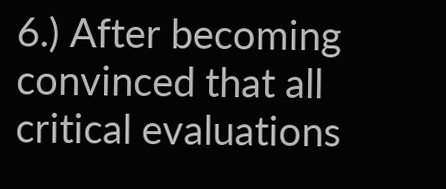6.) After becoming convinced that all critical evaluations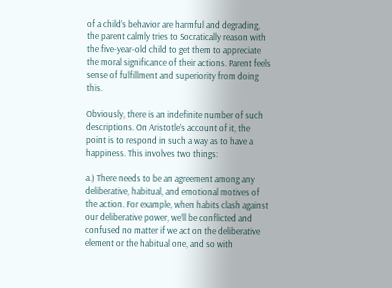of a child’s behavior are harmful and degrading, the parent calmly tries to Socratically reason with the five-year-old child to get them to appreciate the moral significance of their actions. Parent feels sense of fulfillment and superiority from doing this.

Obviously, there is an indefinite number of such descriptions. On Aristotle’s account of it, the point is to respond in such a way as to have a happiness. This involves two things:

a.) There needs to be an agreement among any deliberative, habitual, and emotional motives of the action. For example, when habits clash against our deliberative power, we’ll be conflicted and confused no matter if we act on the deliberative element or the habitual one, and so with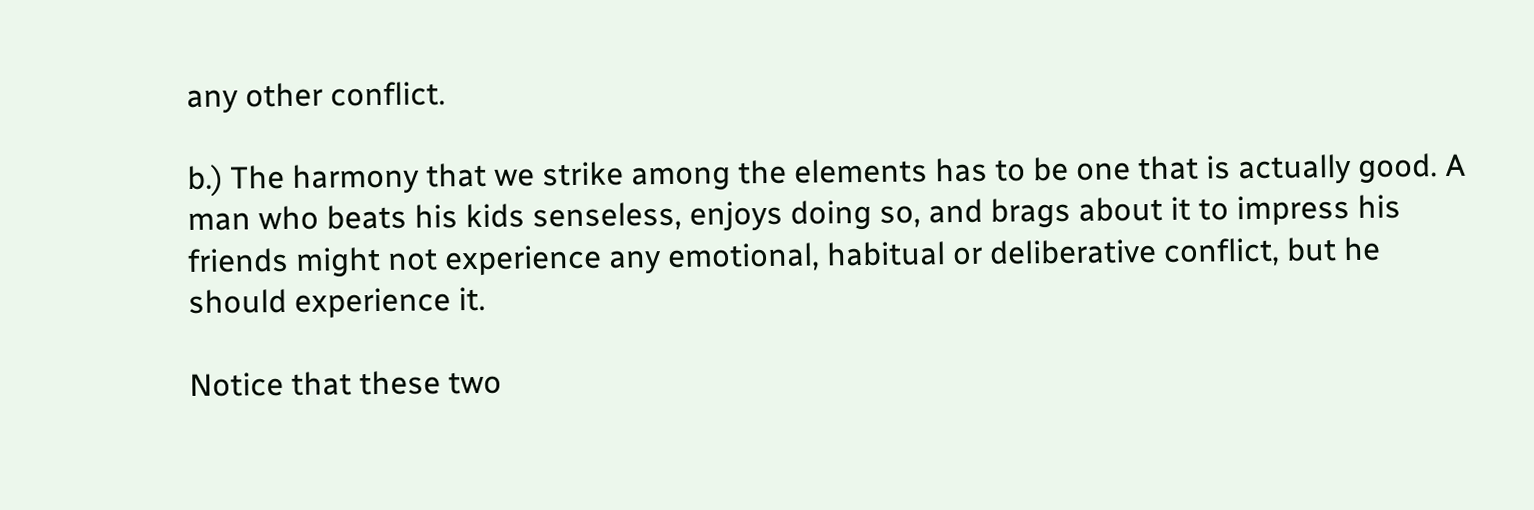any other conflict.

b.) The harmony that we strike among the elements has to be one that is actually good. A man who beats his kids senseless, enjoys doing so, and brags about it to impress his friends might not experience any emotional, habitual or deliberative conflict, but he should experience it.

Notice that these two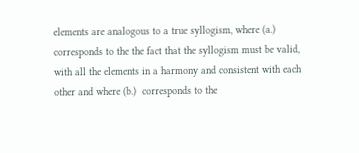elements are analogous to a true syllogism, where (a.) corresponds to the the fact that the syllogism must be valid, with all the elements in a harmony and consistent with each other and where (b.)  corresponds to the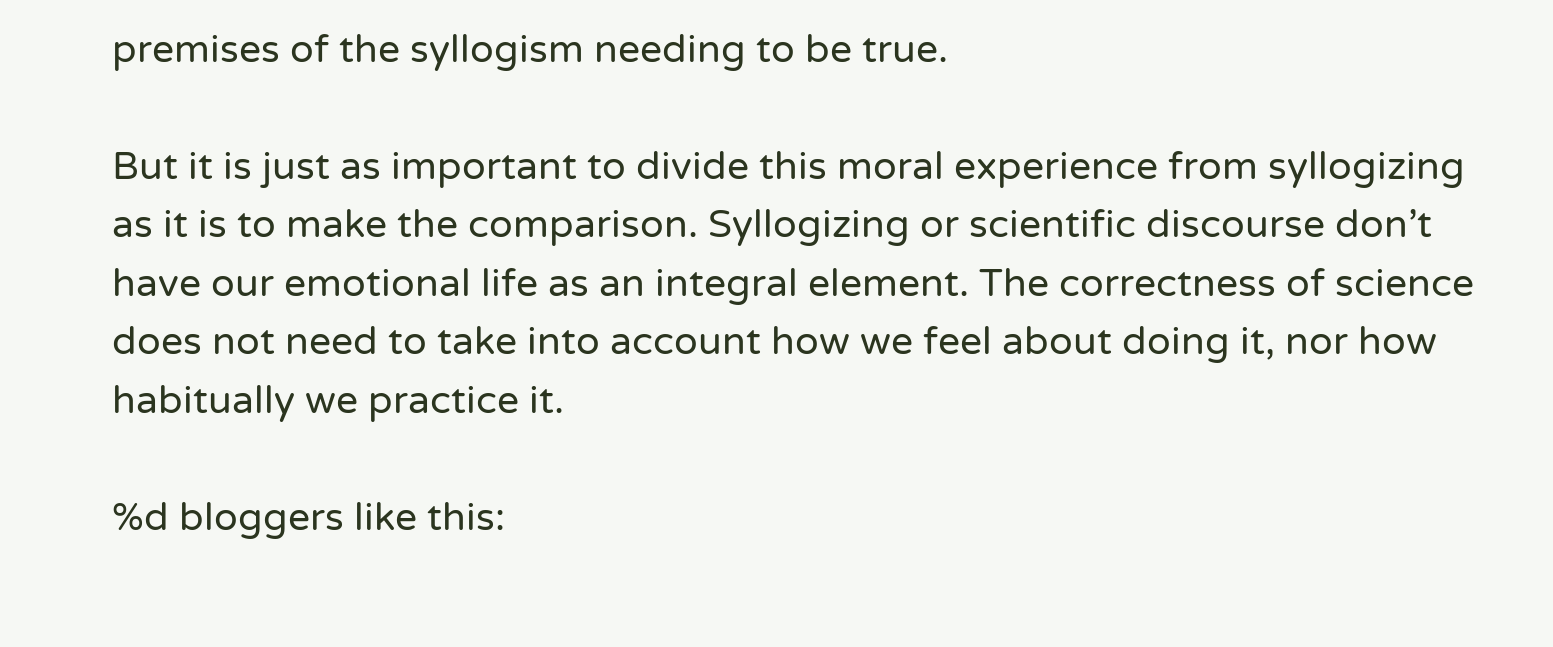premises of the syllogism needing to be true.

But it is just as important to divide this moral experience from syllogizing as it is to make the comparison. Syllogizing or scientific discourse don’t have our emotional life as an integral element. The correctness of science does not need to take into account how we feel about doing it, nor how habitually we practice it.

%d bloggers like this: